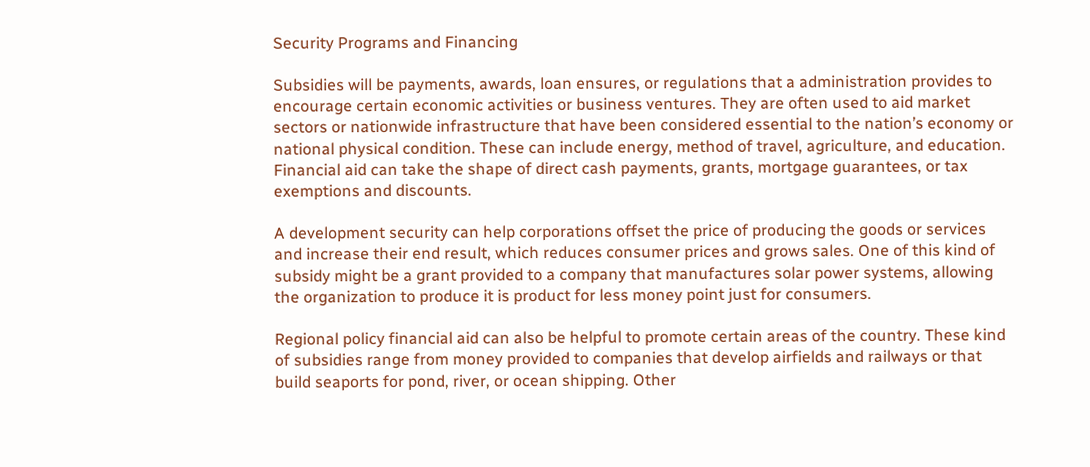Security Programs and Financing

Subsidies will be payments, awards, loan ensures, or regulations that a administration provides to encourage certain economic activities or business ventures. They are often used to aid market sectors or nationwide infrastructure that have been considered essential to the nation’s economy or national physical condition. These can include energy, method of travel, agriculture, and education. Financial aid can take the shape of direct cash payments, grants, mortgage guarantees, or tax exemptions and discounts.

A development security can help corporations offset the price of producing the goods or services and increase their end result, which reduces consumer prices and grows sales. One of this kind of subsidy might be a grant provided to a company that manufactures solar power systems, allowing the organization to produce it is product for less money point just for consumers.

Regional policy financial aid can also be helpful to promote certain areas of the country. These kind of subsidies range from money provided to companies that develop airfields and railways or that build seaports for pond, river, or ocean shipping. Other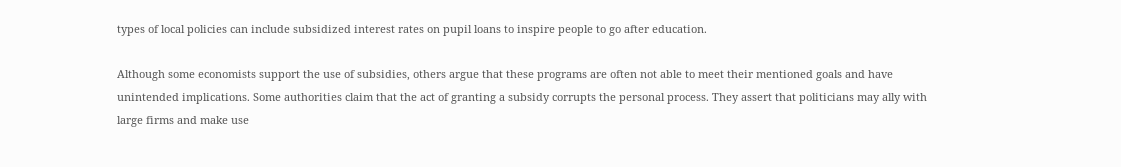types of local policies can include subsidized interest rates on pupil loans to inspire people to go after education.

Although some economists support the use of subsidies, others argue that these programs are often not able to meet their mentioned goals and have unintended implications. Some authorities claim that the act of granting a subsidy corrupts the personal process. They assert that politicians may ally with large firms and make use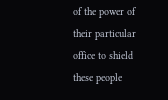of the power of their particular office to shield these people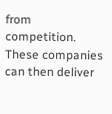from competition. These companies can then deliver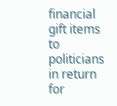financial gift items to politicians in return for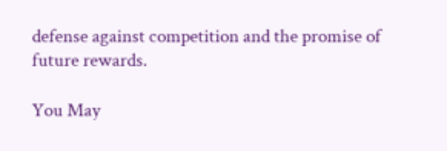defense against competition and the promise of future rewards.

You May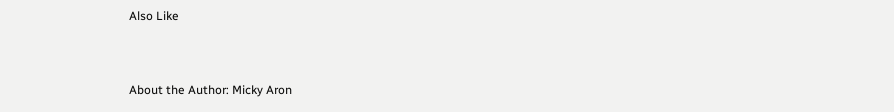Also Like


About the Author: Micky Aron